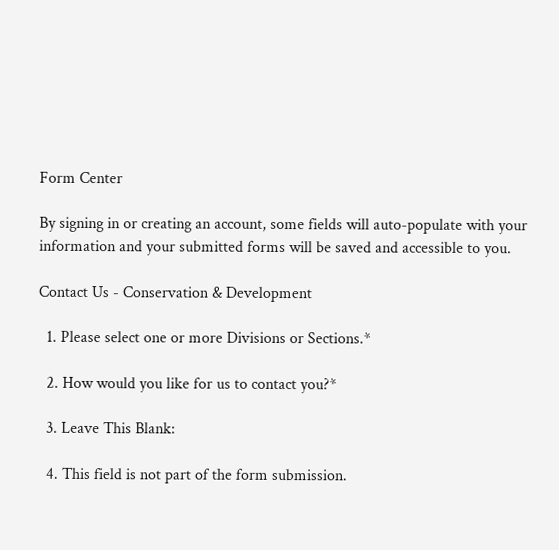Form Center

By signing in or creating an account, some fields will auto-populate with your information and your submitted forms will be saved and accessible to you.

Contact Us - Conservation & Development

  1. Please select one or more Divisions or Sections.*

  2. How would you like for us to contact you?*

  3. Leave This Blank:

  4. This field is not part of the form submission.